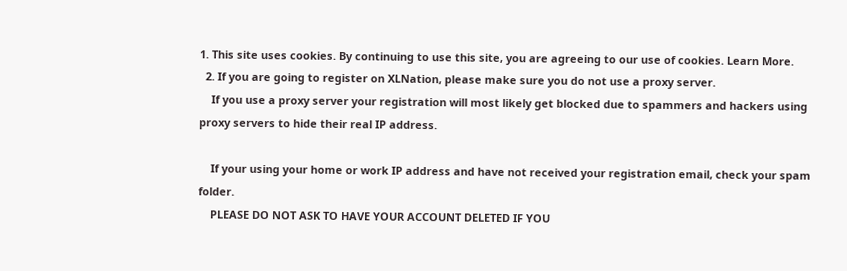1. This site uses cookies. By continuing to use this site, you are agreeing to our use of cookies. Learn More.
  2. If you are going to register on XLNation, please make sure you do not use a proxy server.
    If you use a proxy server your registration will most likely get blocked due to spammers and hackers using proxy servers to hide their real IP address.

    If your using your home or work IP address and have not received your registration email, check your spam folder.
    PLEASE DO NOT ASK TO HAVE YOUR ACCOUNT DELETED IF YOU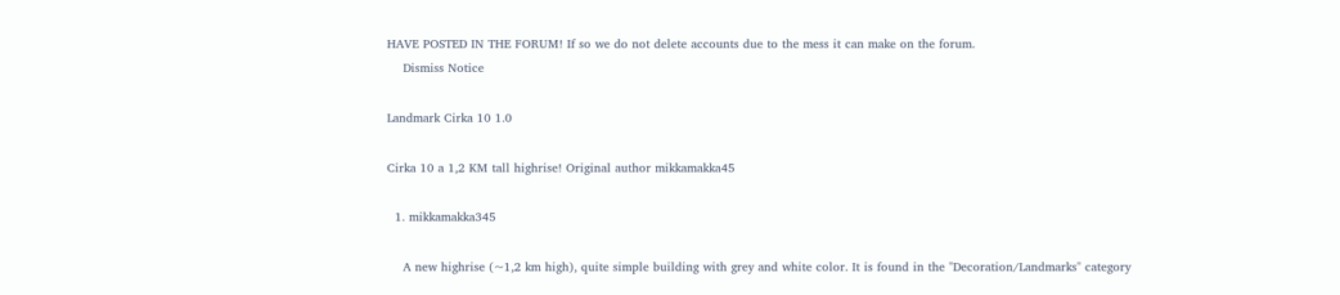HAVE POSTED IN THE FORUM! If so we do not delete accounts due to the mess it can make on the forum.
    Dismiss Notice

Landmark Cirka 10 1.0

Cirka 10 a 1,2 KM tall highrise! Original author mikkamakka45

  1. mikkamakka345

    A new highrise (~1,2 km high), quite simple building with grey and white color. It is found in the "Decoration/Landmarks" category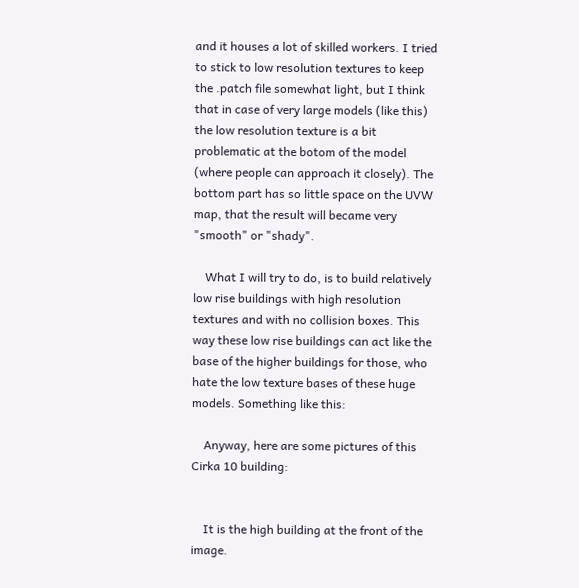and it houses a lot of skilled workers. I tried to stick to low resolution textures to keep the .patch file somewhat light, but I think that in case of very large models (like this) the low resolution texture is a bit problematic at the botom of the model (where people can approach it closely). The bottom part has so little space on the UVW map, that the result will became very "smooth" or "shady".

    What I will try to do, is to build relatively low rise buildings with high resolution textures and with no collision boxes. This way these low rise buildings can act like the base of the higher buildings for those, who hate the low texture bases of these huge models. Something like this:

    Anyway, here are some pictures of this Cirka 10 building:


    It is the high building at the front of the image.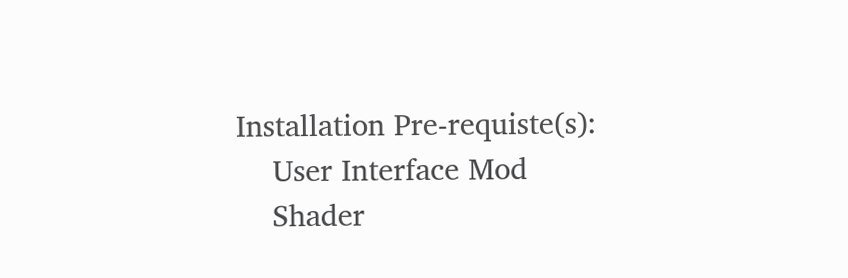Installation Pre-requiste(s):
    User Interface Mod
    Shader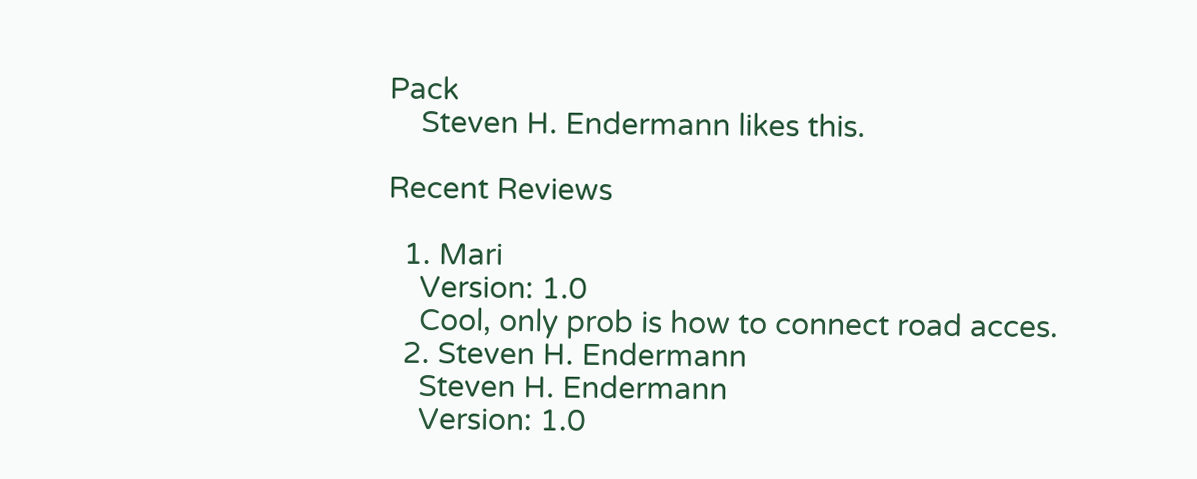Pack
    Steven H. Endermann likes this.

Recent Reviews

  1. Mari
    Version: 1.0
    Cool, only prob is how to connect road acces.
  2. Steven H. Endermann
    Steven H. Endermann
    Version: 1.0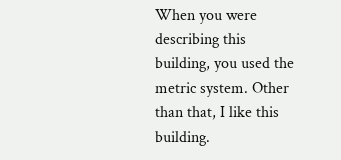When you were describing this building, you used the metric system. Other than that, I like this building.